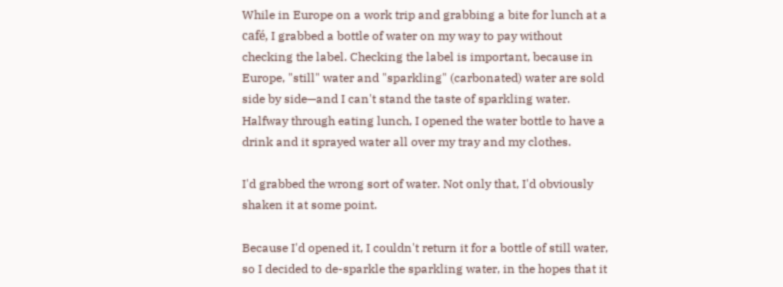While in Europe on a work trip and grabbing a bite for lunch at a café, I grabbed a bottle of water on my way to pay without checking the label. Checking the label is important, because in Europe, "still" water and "sparkling" (carbonated) water are sold side by side—and I can't stand the taste of sparkling water. Halfway through eating lunch, I opened the water bottle to have a drink and it sprayed water all over my tray and my clothes.

I'd grabbed the wrong sort of water. Not only that, I'd obviously shaken it at some point.

Because I'd opened it, I couldn't return it for a bottle of still water, so I decided to de-sparkle the sparkling water, in the hopes that it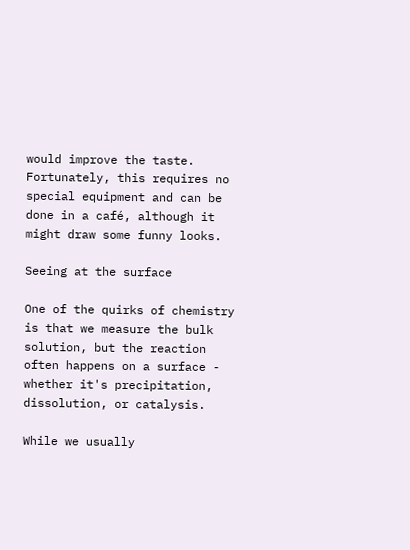would improve the taste. Fortunately, this requires no special equipment and can be done in a café, although it might draw some funny looks.

Seeing at the surface

One of the quirks of chemistry is that we measure the bulk solution, but the reaction often happens on a surface - whether it's precipitation, dissolution, or catalysis.

While we usually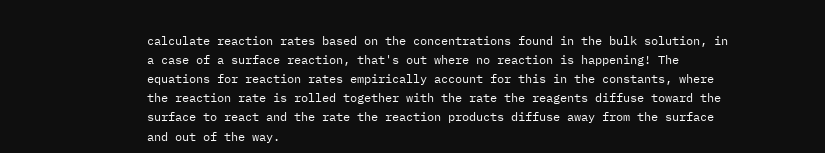calculate reaction rates based on the concentrations found in the bulk solution, in a case of a surface reaction, that's out where no reaction is happening! The equations for reaction rates empirically account for this in the constants, where the reaction rate is rolled together with the rate the reagents diffuse toward the surface to react and the rate the reaction products diffuse away from the surface and out of the way.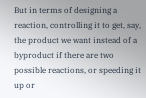But in terms of designing a reaction, controlling it to get, say, the product we want instead of a byproduct if there are two possible reactions, or speeding it up or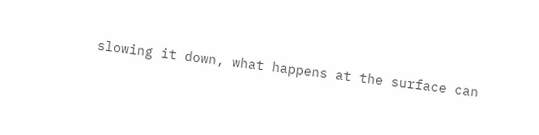slowing it down, what happens at the surface can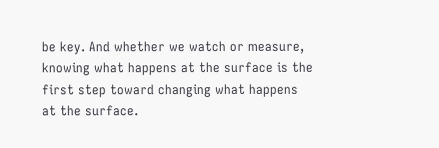be key. And whether we watch or measure, knowing what happens at the surface is the first step toward changing what happens at the surface.